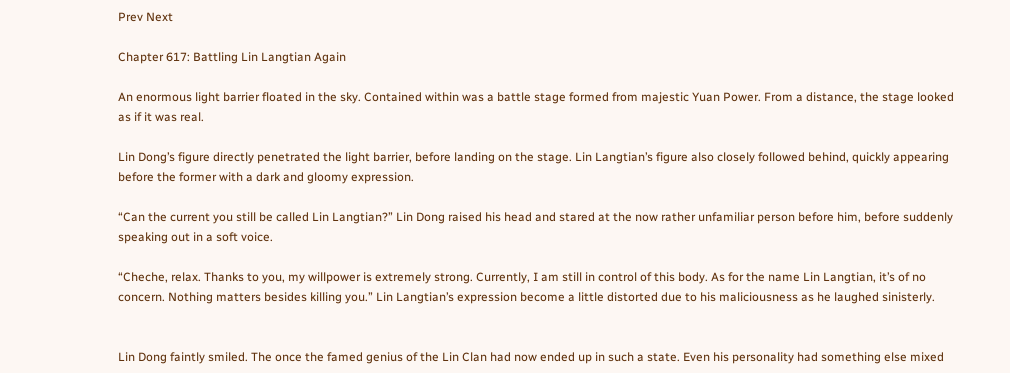Prev Next

Chapter 617: Battling Lin Langtian Again

An enormous light barrier floated in the sky. Contained within was a battle stage formed from majestic Yuan Power. From a distance, the stage looked as if it was real.

Lin Dong’s figure directly penetrated the light barrier, before landing on the stage. Lin Langtian’s figure also closely followed behind, quickly appearing before the former with a dark and gloomy expression.

“Can the current you still be called Lin Langtian?” Lin Dong raised his head and stared at the now rather unfamiliar person before him, before suddenly speaking out in a soft voice.

“Cheche, relax. Thanks to you, my willpower is extremely strong. Currently, I am still in control of this body. As for the name Lin Langtian, it’s of no concern. Nothing matters besides killing you.” Lin Langtian’s expression become a little distorted due to his maliciousness as he laughed sinisterly.


Lin Dong faintly smiled. The once the famed genius of the Lin Clan had now ended up in such a state. Even his personality had something else mixed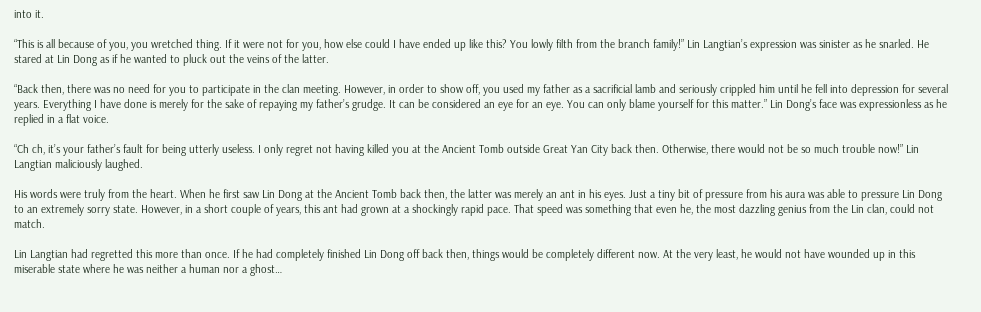into it.

“This is all because of you, you wretched thing. If it were not for you, how else could I have ended up like this? You lowly filth from the branch family!” Lin Langtian’s expression was sinister as he snarled. He stared at Lin Dong as if he wanted to pluck out the veins of the latter.

“Back then, there was no need for you to participate in the clan meeting. However, in order to show off, you used my father as a sacrificial lamb and seriously crippled him until he fell into depression for several years. Everything I have done is merely for the sake of repaying my father’s grudge. It can be considered an eye for an eye. You can only blame yourself for this matter.” Lin Dong’s face was expressionless as he replied in a flat voice.

“Ch ch, it’s your father’s fault for being utterly useless. I only regret not having killed you at the Ancient Tomb outside Great Yan City back then. Otherwise, there would not be so much trouble now!” Lin Langtian maliciously laughed.

His words were truly from the heart. When he first saw Lin Dong at the Ancient Tomb back then, the latter was merely an ant in his eyes. Just a tiny bit of pressure from his aura was able to pressure Lin Dong to an extremely sorry state. However, in a short couple of years, this ant had grown at a shockingly rapid pace. That speed was something that even he, the most dazzling genius from the Lin clan, could not match.

Lin Langtian had regretted this more than once. If he had completely finished Lin Dong off back then, things would be completely different now. At the very least, he would not have wounded up in this miserable state where he was neither a human nor a ghost…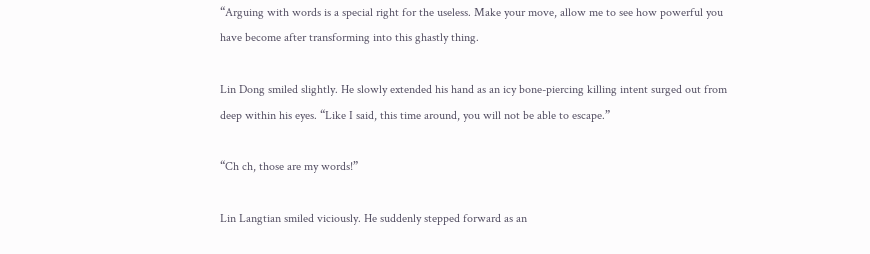“Arguing with words is a special right for the useless. Make your move, allow me to see how powerful you have become after transforming into this ghastly thing.

Lin Dong smiled slightly. He slowly extended his hand as an icy bone-piercing killing intent surged out from deep within his eyes. “Like I said, this time around, you will not be able to escape.”

“Ch ch, those are my words!”

Lin Langtian smiled viciously. He suddenly stepped forward as an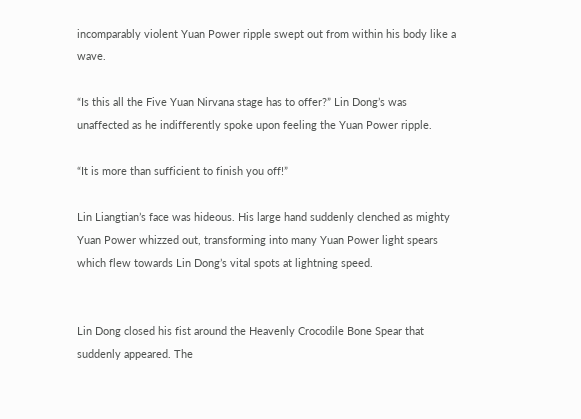incomparably violent Yuan Power ripple swept out from within his body like a wave.

“Is this all the Five Yuan Nirvana stage has to offer?” Lin Dong’s was unaffected as he indifferently spoke upon feeling the Yuan Power ripple.

“It is more than sufficient to finish you off!”

Lin Liangtian’s face was hideous. His large hand suddenly clenched as mighty Yuan Power whizzed out, transforming into many Yuan Power light spears which flew towards Lin Dong’s vital spots at lightning speed.


Lin Dong closed his fist around the Heavenly Crocodile Bone Spear that suddenly appeared. The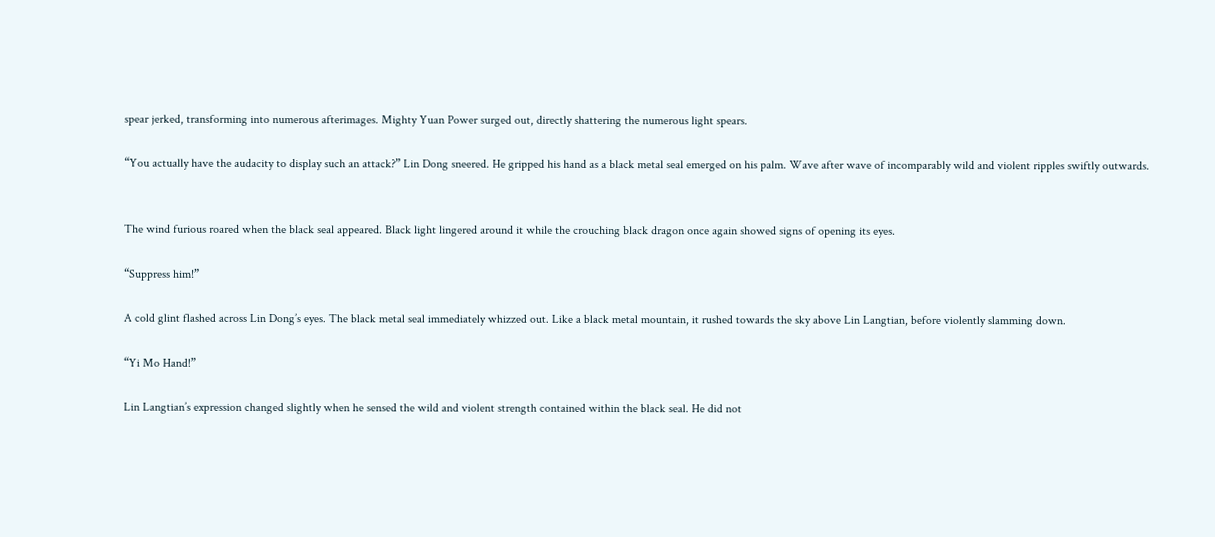spear jerked, transforming into numerous afterimages. Mighty Yuan Power surged out, directly shattering the numerous light spears.

“You actually have the audacity to display such an attack?” Lin Dong sneered. He gripped his hand as a black metal seal emerged on his palm. Wave after wave of incomparably wild and violent ripples swiftly outwards.


The wind furious roared when the black seal appeared. Black light lingered around it while the crouching black dragon once again showed signs of opening its eyes.

“Suppress him!”

A cold glint flashed across Lin Dong’s eyes. The black metal seal immediately whizzed out. Like a black metal mountain, it rushed towards the sky above Lin Langtian, before violently slamming down.

“Yi Mo Hand!”

Lin Langtian’s expression changed slightly when he sensed the wild and violent strength contained within the black seal. He did not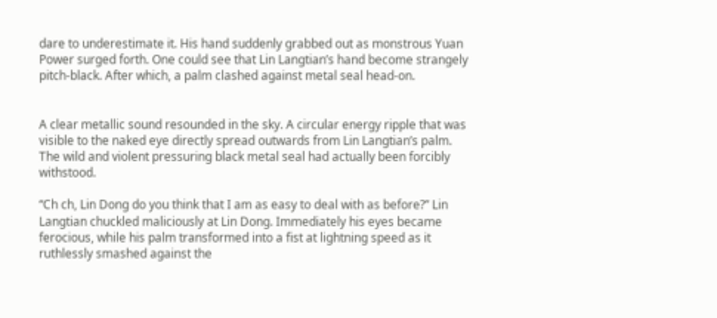dare to underestimate it. His hand suddenly grabbed out as monstrous Yuan Power surged forth. One could see that Lin Langtian’s hand become strangely pitch-black. After which, a palm clashed against metal seal head-on.


A clear metallic sound resounded in the sky. A circular energy ripple that was visible to the naked eye directly spread outwards from Lin Langtian’s palm. The wild and violent pressuring black metal seal had actually been forcibly withstood.

“Ch ch, Lin Dong do you think that I am as easy to deal with as before?” Lin Langtian chuckled maliciously at Lin Dong. Immediately his eyes became ferocious, while his palm transformed into a fist at lightning speed as it ruthlessly smashed against the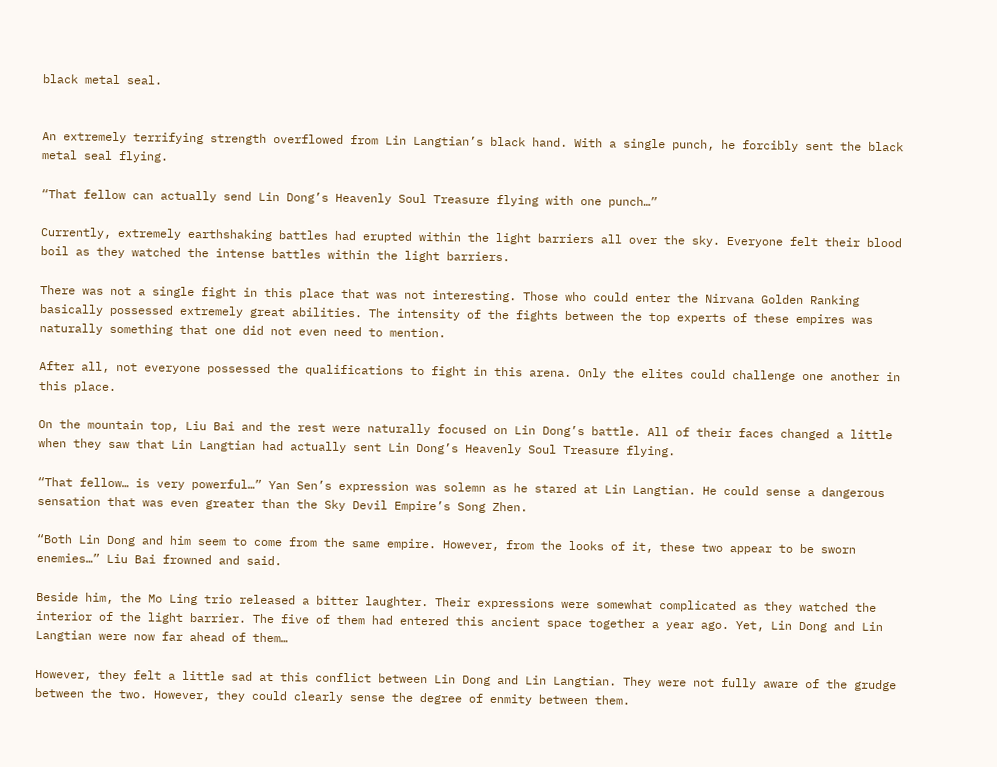black metal seal.


An extremely terrifying strength overflowed from Lin Langtian’s black hand. With a single punch, he forcibly sent the black metal seal flying.

“That fellow can actually send Lin Dong’s Heavenly Soul Treasure flying with one punch…”

Currently, extremely earthshaking battles had erupted within the light barriers all over the sky. Everyone felt their blood boil as they watched the intense battles within the light barriers.

There was not a single fight in this place that was not interesting. Those who could enter the Nirvana Golden Ranking basically possessed extremely great abilities. The intensity of the fights between the top experts of these empires was naturally something that one did not even need to mention.

After all, not everyone possessed the qualifications to fight in this arena. Only the elites could challenge one another in this place.

On the mountain top, Liu Bai and the rest were naturally focused on Lin Dong’s battle. All of their faces changed a little when they saw that Lin Langtian had actually sent Lin Dong’s Heavenly Soul Treasure flying.

“That fellow… is very powerful…” Yan Sen’s expression was solemn as he stared at Lin Langtian. He could sense a dangerous sensation that was even greater than the Sky Devil Empire’s Song Zhen.

“Both Lin Dong and him seem to come from the same empire. However, from the looks of it, these two appear to be sworn enemies…” Liu Bai frowned and said.

Beside him, the Mo Ling trio released a bitter laughter. Their expressions were somewhat complicated as they watched the interior of the light barrier. The five of them had entered this ancient space together a year ago. Yet, Lin Dong and Lin Langtian were now far ahead of them…

However, they felt a little sad at this conflict between Lin Dong and Lin Langtian. They were not fully aware of the grudge between the two. However, they could clearly sense the degree of enmity between them.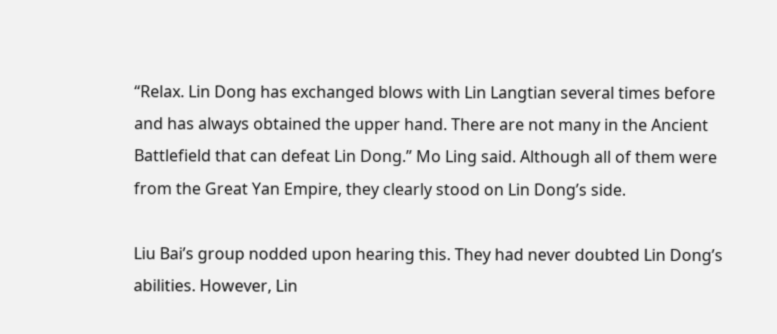“Relax. Lin Dong has exchanged blows with Lin Langtian several times before and has always obtained the upper hand. There are not many in the Ancient Battlefield that can defeat Lin Dong.” Mo Ling said. Although all of them were from the Great Yan Empire, they clearly stood on Lin Dong’s side.

Liu Bai’s group nodded upon hearing this. They had never doubted Lin Dong’s abilities. However, Lin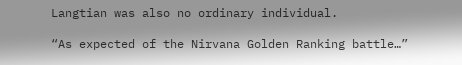Langtian was also no ordinary individual.

“As expected of the Nirvana Golden Ranking battle…”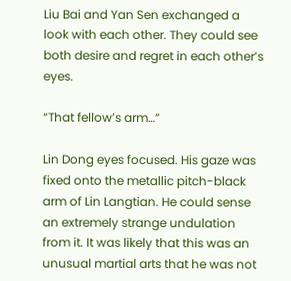Liu Bai and Yan Sen exchanged a look with each other. They could see both desire and regret in each other’s eyes.

“That fellow’s arm…”

Lin Dong eyes focused. His gaze was fixed onto the metallic pitch-black arm of Lin Langtian. He could sense an extremely strange undulation from it. It was likely that this was an unusual martial arts that he was not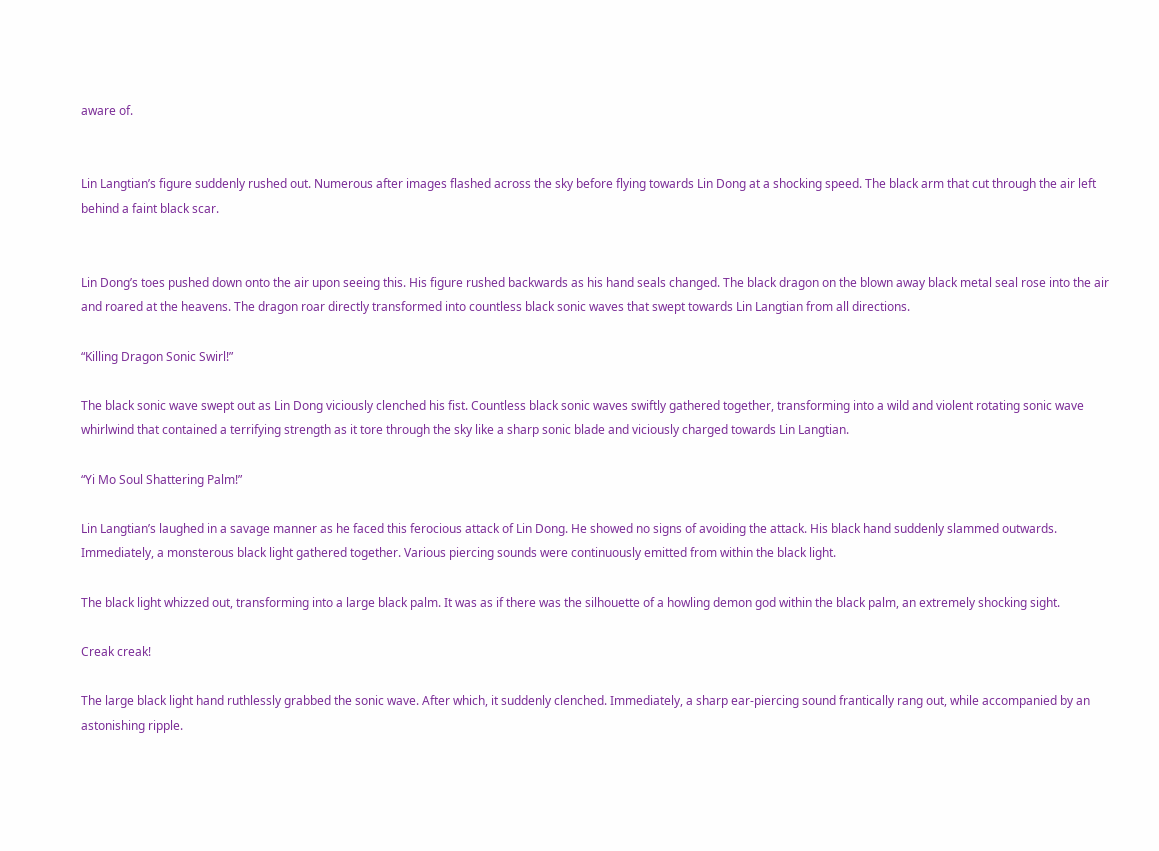aware of.


Lin Langtian’s figure suddenly rushed out. Numerous after images flashed across the sky before flying towards Lin Dong at a shocking speed. The black arm that cut through the air left behind a faint black scar.


Lin Dong’s toes pushed down onto the air upon seeing this. His figure rushed backwards as his hand seals changed. The black dragon on the blown away black metal seal rose into the air and roared at the heavens. The dragon roar directly transformed into countless black sonic waves that swept towards Lin Langtian from all directions.

“Killing Dragon Sonic Swirl!”

The black sonic wave swept out as Lin Dong viciously clenched his fist. Countless black sonic waves swiftly gathered together, transforming into a wild and violent rotating sonic wave whirlwind that contained a terrifying strength as it tore through the sky like a sharp sonic blade and viciously charged towards Lin Langtian.

“Yi Mo Soul Shattering Palm!”

Lin Langtian’s laughed in a savage manner as he faced this ferocious attack of Lin Dong. He showed no signs of avoiding the attack. His black hand suddenly slammed outwards. Immediately, a monsterous black light gathered together. Various piercing sounds were continuously emitted from within the black light.

The black light whizzed out, transforming into a large black palm. It was as if there was the silhouette of a howling demon god within the black palm, an extremely shocking sight.

Creak creak!

The large black light hand ruthlessly grabbed the sonic wave. After which, it suddenly clenched. Immediately, a sharp ear-piercing sound frantically rang out, while accompanied by an astonishing ripple.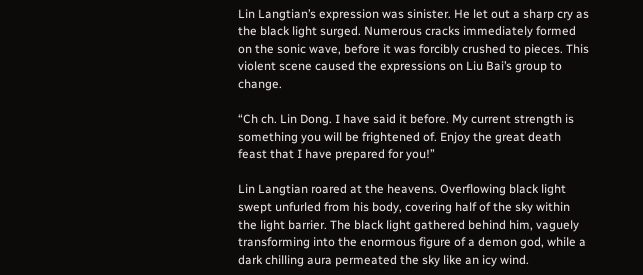Lin Langtian’s expression was sinister. He let out a sharp cry as the black light surged. Numerous cracks immediately formed on the sonic wave, before it was forcibly crushed to pieces. This violent scene caused the expressions on Liu Bai’s group to change.

“Ch ch. Lin Dong. I have said it before. My current strength is something you will be frightened of. Enjoy the great death feast that I have prepared for you!”

Lin Langtian roared at the heavens. Overflowing black light swept unfurled from his body, covering half of the sky within the light barrier. The black light gathered behind him, vaguely transforming into the enormous figure of a demon god, while a dark chilling aura permeated the sky like an icy wind.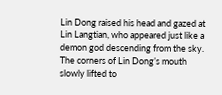Lin Dong raised his head and gazed at Lin Langtian, who appeared just like a demon god descending from the sky. The corners of Lin Dong’s mouth slowly lifted to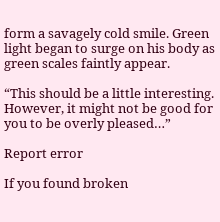form a savagely cold smile. Green light began to surge on his body as green scales faintly appear.

“This should be a little interesting. However, it might not be good for you to be overly pleased…”

Report error

If you found broken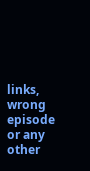links, wrong episode or any other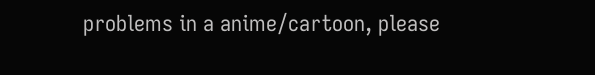problems in a anime/cartoon, please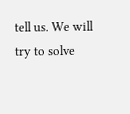tell us. We will try to solve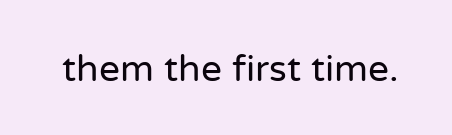them the first time.